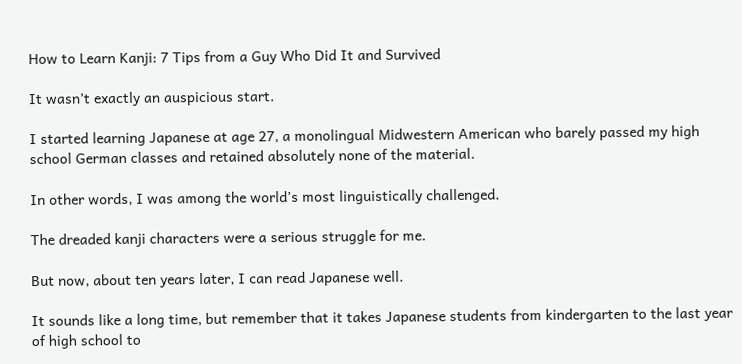How to Learn Kanji: 7 Tips from a Guy Who Did It and Survived

It wasn’t exactly an auspicious start.

I started learning Japanese at age 27, a monolingual Midwestern American who barely passed my high school German classes and retained absolutely none of the material.

In other words, I was among the world’s most linguistically challenged.

The dreaded kanji characters were a serious struggle for me.

But now, about ten years later, I can read Japanese well.

It sounds like a long time, but remember that it takes Japanese students from kindergarten to the last year of high school to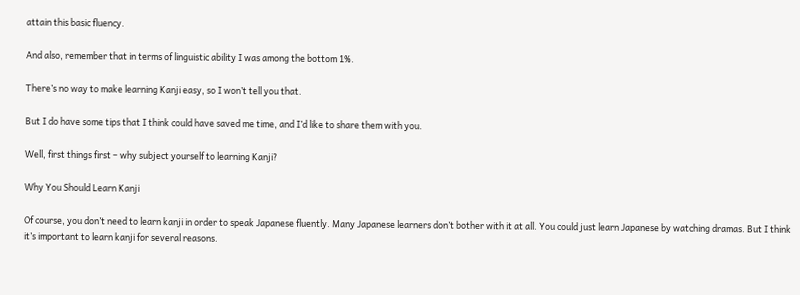attain this basic fluency.

And also, remember that in terms of linguistic ability I was among the bottom 1%.

There’s no way to make learning Kanji easy, so I won’t tell you that.

But I do have some tips that I think could have saved me time, and I’d like to share them with you.

Well, first things first – why subject yourself to learning Kanji?

Why You Should Learn Kanji

Of course, you don’t need to learn kanji in order to speak Japanese fluently. Many Japanese learners don’t bother with it at all. You could just learn Japanese by watching dramas. But I think it’s important to learn kanji for several reasons.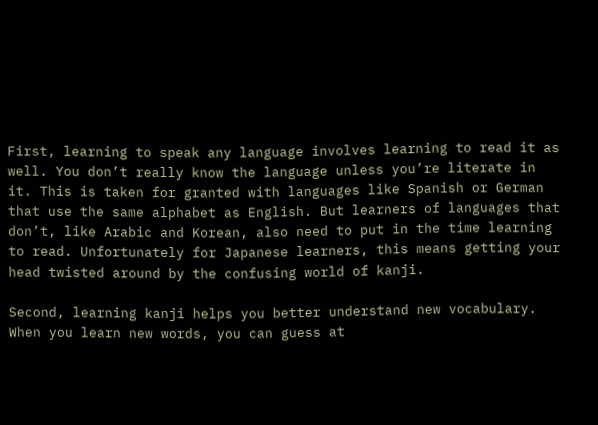First, learning to speak any language involves learning to read it as well. You don’t really know the language unless you’re literate in it. This is taken for granted with languages like Spanish or German that use the same alphabet as English. But learners of languages that don’t, like Arabic and Korean, also need to put in the time learning to read. Unfortunately for Japanese learners, this means getting your head twisted around by the confusing world of kanji.

Second, learning kanji helps you better understand new vocabulary. When you learn new words, you can guess at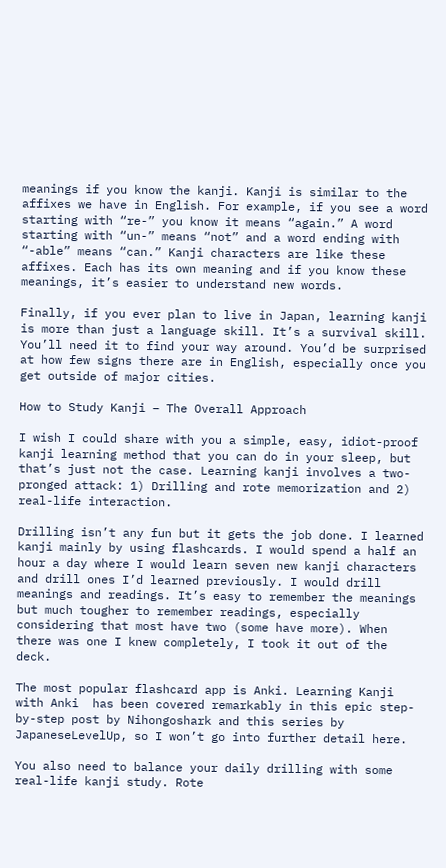meanings if you know the kanji. Kanji is similar to the affixes we have in English. For example, if you see a word starting with “re-” you know it means “again.” A word starting with “un-” means “not” and a word ending with “-able” means “can.” Kanji characters are like these affixes. Each has its own meaning and if you know these meanings, it’s easier to understand new words.

Finally, if you ever plan to live in Japan, learning kanji is more than just a language skill. It’s a survival skill. You’ll need it to find your way around. You’d be surprised at how few signs there are in English, especially once you get outside of major cities.

How to Study Kanji – The Overall Approach

I wish I could share with you a simple, easy, idiot-proof kanji learning method that you can do in your sleep, but that’s just not the case. Learning kanji involves a two-pronged attack: 1) Drilling and rote memorization and 2) real-life interaction.

Drilling isn’t any fun but it gets the job done. I learned kanji mainly by using flashcards. I would spend a half an hour a day where I would learn seven new kanji characters and drill ones I’d learned previously. I would drill meanings and readings. It’s easy to remember the meanings but much tougher to remember readings, especially considering that most have two (some have more). When there was one I knew completely, I took it out of the deck.

The most popular flashcard app is Anki. Learning Kanji with Anki  has been covered remarkably in this epic step-by-step post by Nihongoshark and this series by JapaneseLevelUp, so I won’t go into further detail here.

You also need to balance your daily drilling with some real-life kanji study. Rote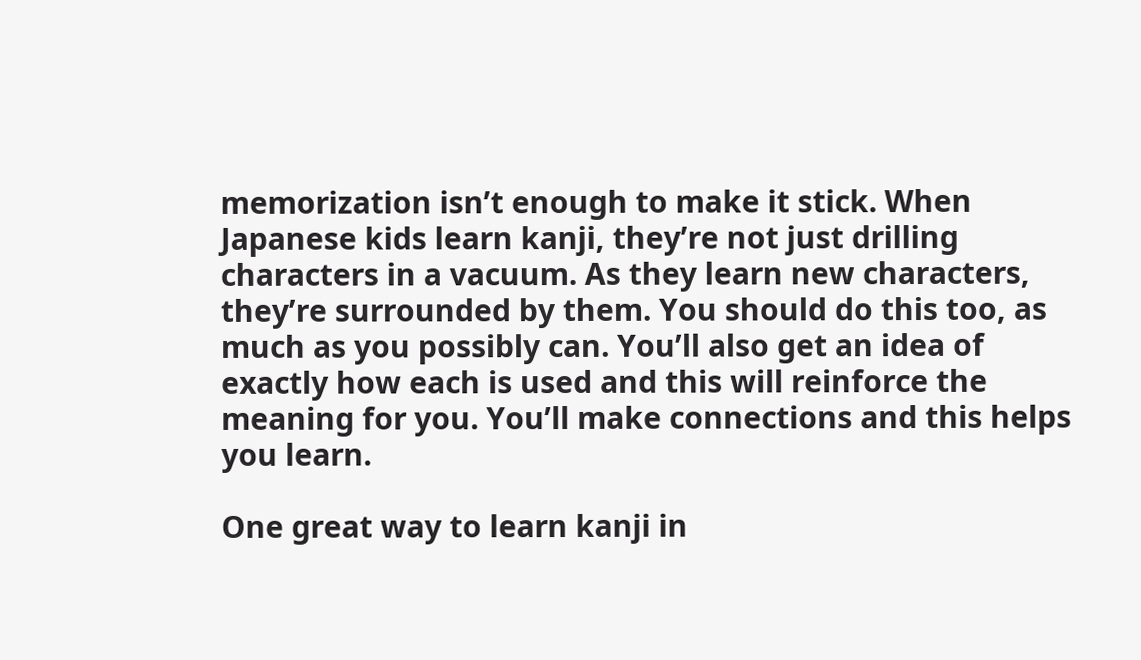memorization isn’t enough to make it stick. When Japanese kids learn kanji, they’re not just drilling characters in a vacuum. As they learn new characters, they’re surrounded by them. You should do this too, as much as you possibly can. You’ll also get an idea of exactly how each is used and this will reinforce the meaning for you. You’ll make connections and this helps you learn.

One great way to learn kanji in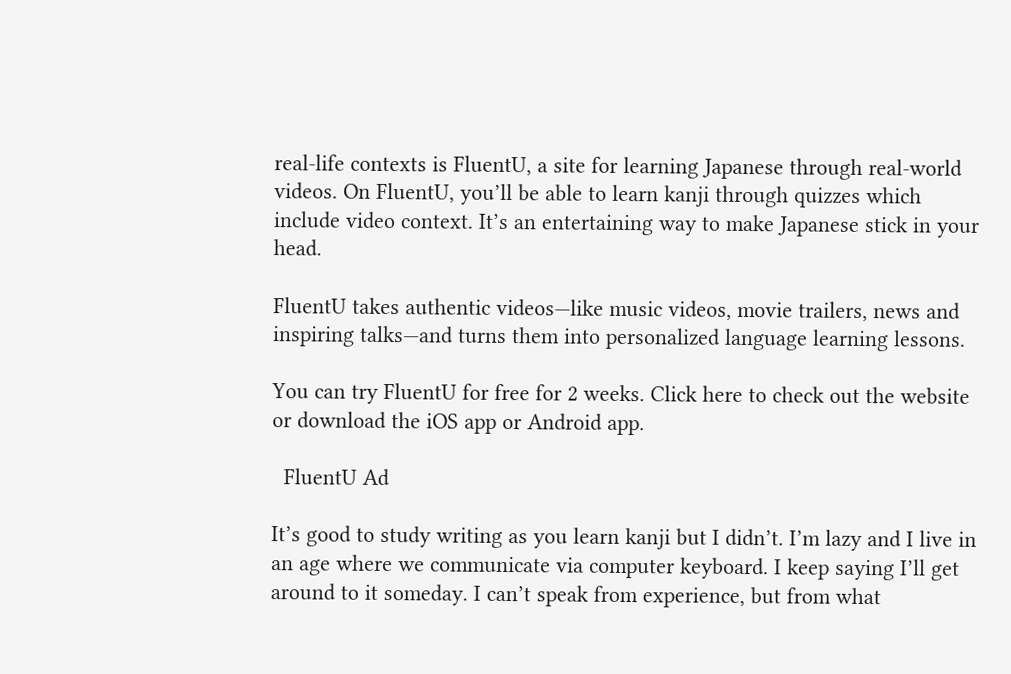real-life contexts is FluentU, a site for learning Japanese through real-world videos. On FluentU, you’ll be able to learn kanji through quizzes which include video context. It’s an entertaining way to make Japanese stick in your head.

FluentU takes authentic videos—like music videos, movie trailers, news and inspiring talks—and turns them into personalized language learning lessons.

You can try FluentU for free for 2 weeks. Click here to check out the website or download the iOS app or Android app.

  FluentU Ad

It’s good to study writing as you learn kanji but I didn’t. I’m lazy and I live in an age where we communicate via computer keyboard. I keep saying I’ll get around to it someday. I can’t speak from experience, but from what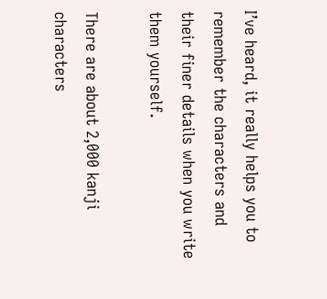I’ve heard, it really helps you to remember the characters and their finer details when you write them yourself.

There are about 2,000 kanji characters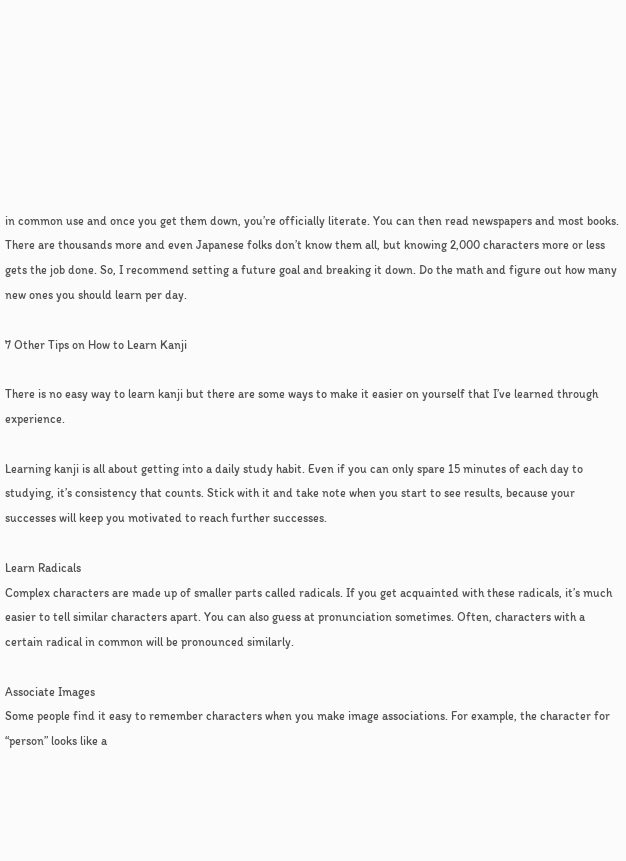in common use and once you get them down, you’re officially literate. You can then read newspapers and most books. There are thousands more and even Japanese folks don’t know them all, but knowing 2,000 characters more or less gets the job done. So, I recommend setting a future goal and breaking it down. Do the math and figure out how many new ones you should learn per day.

7 Other Tips on How to Learn Kanji

There is no easy way to learn kanji but there are some ways to make it easier on yourself that I’ve learned through experience.

Learning kanji is all about getting into a daily study habit. Even if you can only spare 15 minutes of each day to studying, it’s consistency that counts. Stick with it and take note when you start to see results, because your successes will keep you motivated to reach further successes.

Learn Radicals
Complex characters are made up of smaller parts called radicals. If you get acquainted with these radicals, it’s much easier to tell similar characters apart. You can also guess at pronunciation sometimes. Often, characters with a certain radical in common will be pronounced similarly.

Associate Images
Some people find it easy to remember characters when you make image associations. For example, the character for “person” looks like a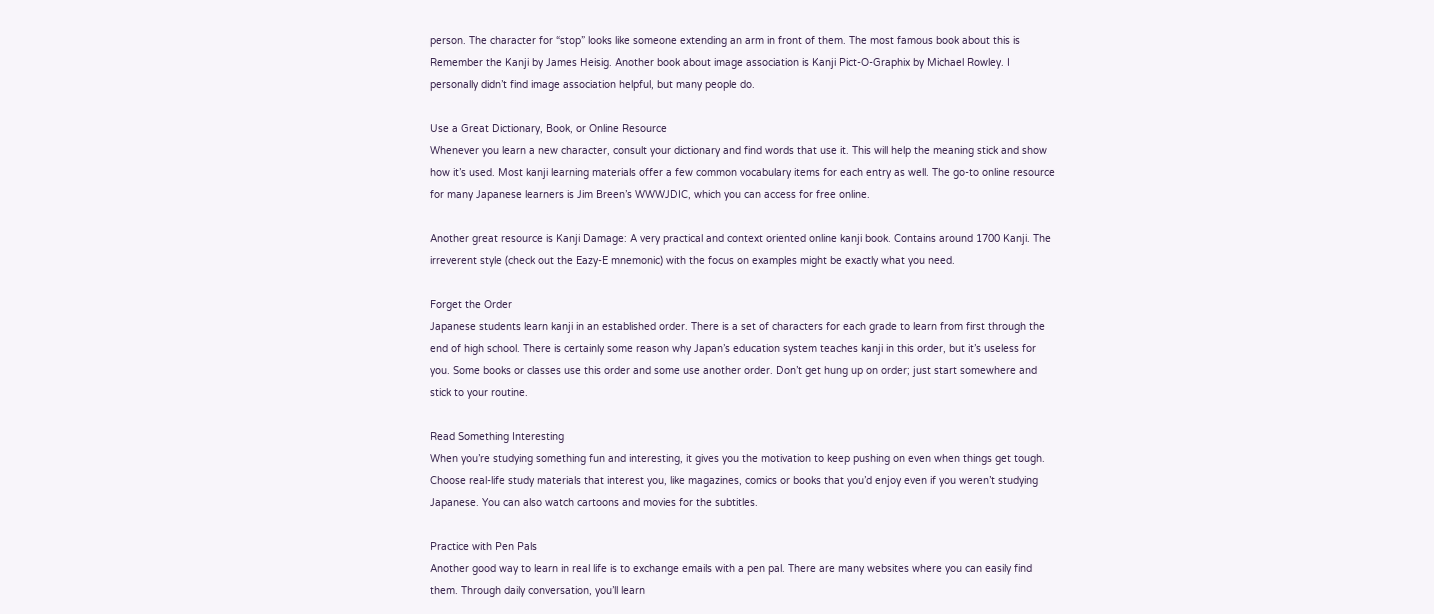person. The character for “stop” looks like someone extending an arm in front of them. The most famous book about this is Remember the Kanji by James Heisig. Another book about image association is Kanji Pict-O-Graphix by Michael Rowley. I personally didn’t find image association helpful, but many people do.

Use a Great Dictionary, Book, or Online Resource
Whenever you learn a new character, consult your dictionary and find words that use it. This will help the meaning stick and show how it’s used. Most kanji learning materials offer a few common vocabulary items for each entry as well. The go-to online resource for many Japanese learners is Jim Breen’s WWWJDIC, which you can access for free online.

Another great resource is Kanji Damage: A very practical and context oriented online kanji book. Contains around 1700 Kanji. The irreverent style (check out the Eazy-E mnemonic) with the focus on examples might be exactly what you need.

Forget the Order
Japanese students learn kanji in an established order. There is a set of characters for each grade to learn from first through the end of high school. There is certainly some reason why Japan’s education system teaches kanji in this order, but it’s useless for you. Some books or classes use this order and some use another order. Don’t get hung up on order; just start somewhere and stick to your routine.

Read Something Interesting
When you’re studying something fun and interesting, it gives you the motivation to keep pushing on even when things get tough. Choose real-life study materials that interest you, like magazines, comics or books that you’d enjoy even if you weren’t studying Japanese. You can also watch cartoons and movies for the subtitles.

Practice with Pen Pals
Another good way to learn in real life is to exchange emails with a pen pal. There are many websites where you can easily find them. Through daily conversation, you’ll learn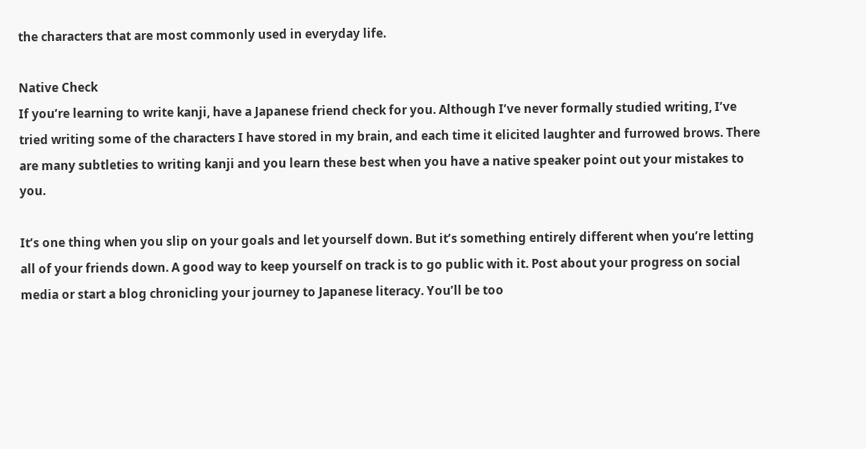the characters that are most commonly used in everyday life.

Native Check
If you’re learning to write kanji, have a Japanese friend check for you. Although I’ve never formally studied writing, I’ve tried writing some of the characters I have stored in my brain, and each time it elicited laughter and furrowed brows. There are many subtleties to writing kanji and you learn these best when you have a native speaker point out your mistakes to you.

It’s one thing when you slip on your goals and let yourself down. But it’s something entirely different when you’re letting all of your friends down. A good way to keep yourself on track is to go public with it. Post about your progress on social media or start a blog chronicling your journey to Japanese literacy. You’ll be too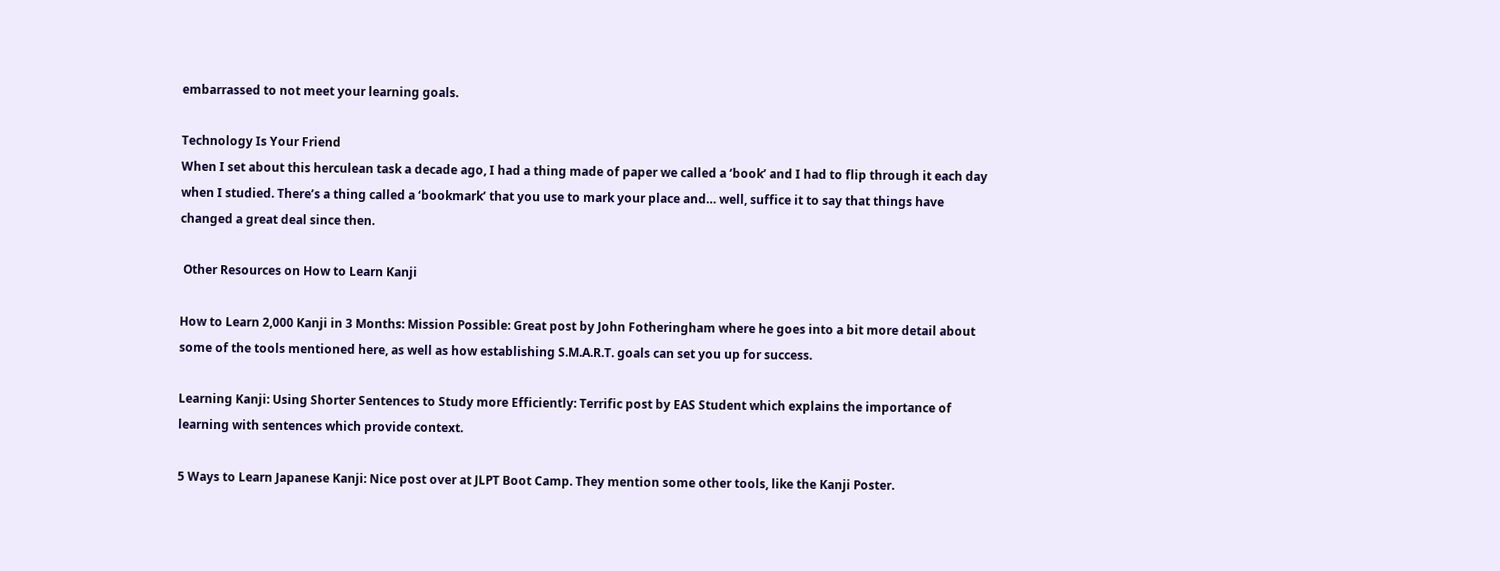embarrassed to not meet your learning goals.

Technology Is Your Friend
When I set about this herculean task a decade ago, I had a thing made of paper we called a ‘book’ and I had to flip through it each day when I studied. There’s a thing called a ‘bookmark’ that you use to mark your place and… well, suffice it to say that things have changed a great deal since then.

 Other Resources on How to Learn Kanji

How to Learn 2,000 Kanji in 3 Months: Mission Possible: Great post by John Fotheringham where he goes into a bit more detail about some of the tools mentioned here, as well as how establishing S.M.A.R.T. goals can set you up for success.

Learning Kanji: Using Shorter Sentences to Study more Efficiently: Terrific post by EAS Student which explains the importance of learning with sentences which provide context.

5 Ways to Learn Japanese Kanji: Nice post over at JLPT Boot Camp. They mention some other tools, like the Kanji Poster.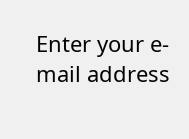Enter your e-mail address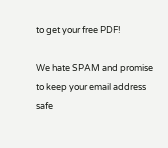to get your free PDF!

We hate SPAM and promise to keep your email address safe